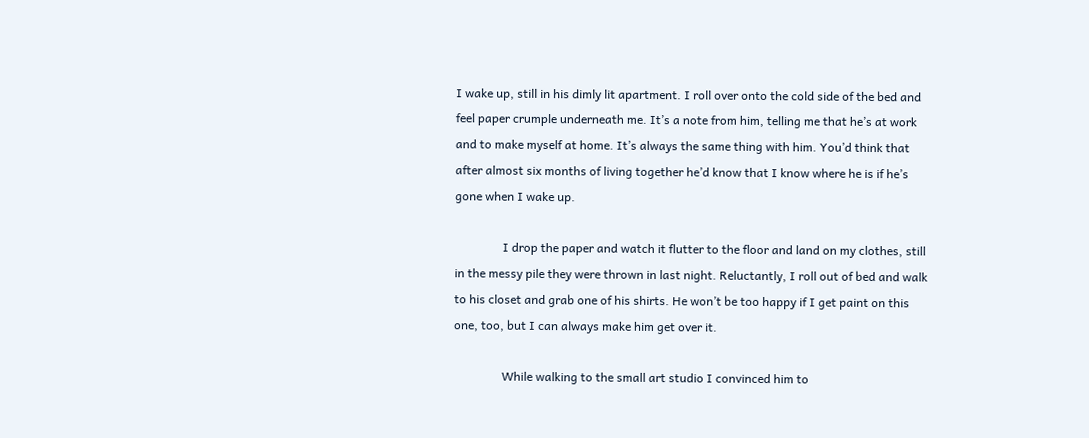I wake up, still in his dimly lit apartment. I roll over onto the cold side of the bed and feel paper crumple underneath me. It’s a note from him, telling me that he’s at work and to make myself at home. It’s always the same thing with him. You’d think that after almost six months of living together he’d know that I know where he is if he’s gone when I wake up.

                I drop the paper and watch it flutter to the floor and land on my clothes, still in the messy pile they were thrown in last night. Reluctantly, I roll out of bed and walk to his closet and grab one of his shirts. He won’t be too happy if I get paint on this one, too, but I can always make him get over it.

                While walking to the small art studio I convinced him to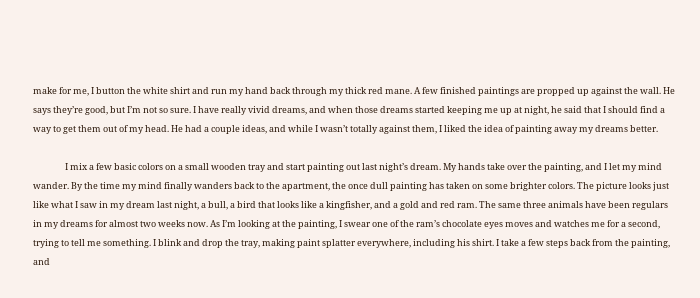make for me, I button the white shirt and run my hand back through my thick red mane. A few finished paintings are propped up against the wall. He says they’re good, but I’m not so sure. I have really vivid dreams, and when those dreams started keeping me up at night, he said that I should find a way to get them out of my head. He had a couple ideas, and while I wasn’t totally against them, I liked the idea of painting away my dreams better.

                I mix a few basic colors on a small wooden tray and start painting out last night’s dream. My hands take over the painting, and I let my mind wander. By the time my mind finally wanders back to the apartment, the once dull painting has taken on some brighter colors. The picture looks just like what I saw in my dream last night, a bull, a bird that looks like a kingfisher, and a gold and red ram. The same three animals have been regulars in my dreams for almost two weeks now. As I’m looking at the painting, I swear one of the ram’s chocolate eyes moves and watches me for a second, trying to tell me something. I blink and drop the tray, making paint splatter everywhere, including his shirt. I take a few steps back from the painting, and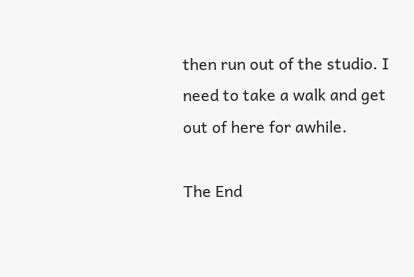then run out of the studio. I need to take a walk and get out of here for awhile.

The End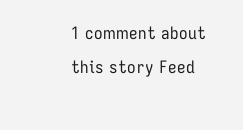1 comment about this story Feed